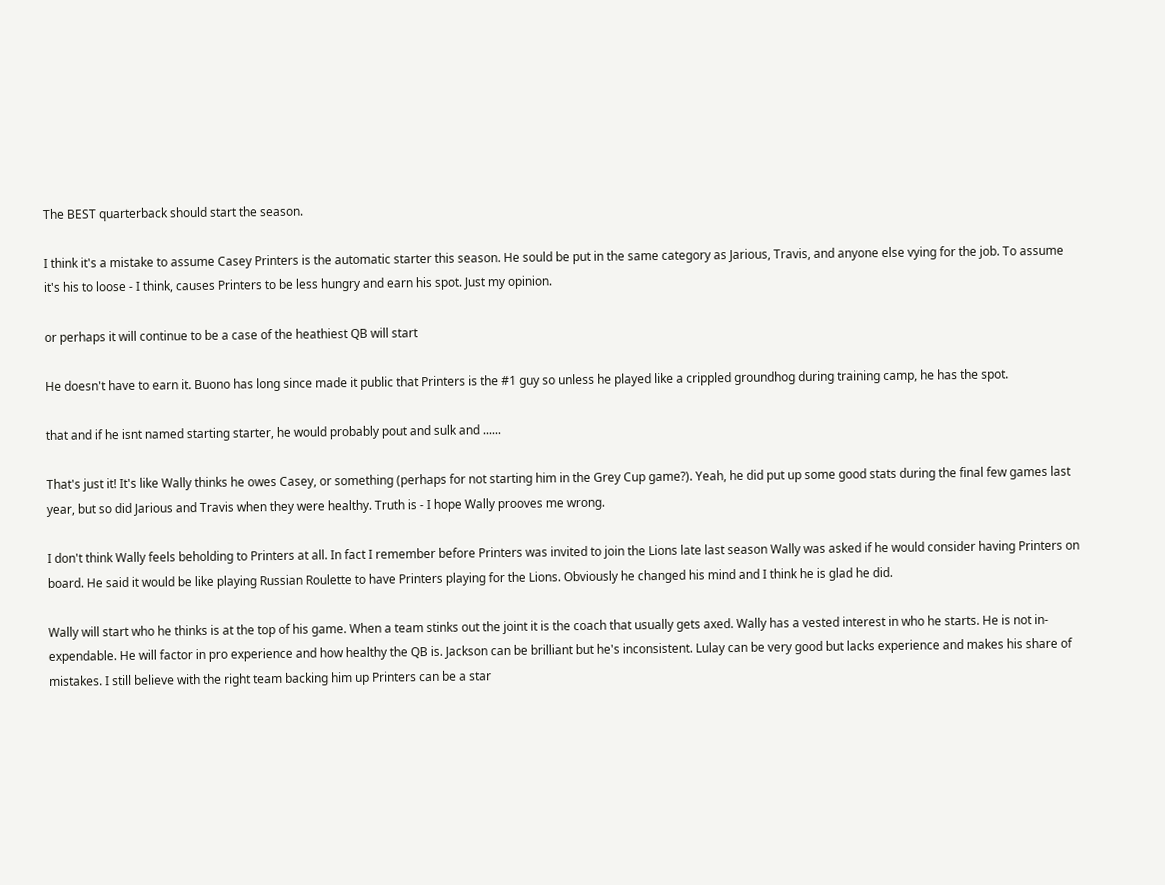The BEST quarterback should start the season.

I think it's a mistake to assume Casey Printers is the automatic starter this season. He sould be put in the same category as Jarious, Travis, and anyone else vying for the job. To assume it's his to loose - I think, causes Printers to be less hungry and earn his spot. Just my opinion.

or perhaps it will continue to be a case of the heathiest QB will start

He doesn't have to earn it. Buono has long since made it public that Printers is the #1 guy so unless he played like a crippled groundhog during training camp, he has the spot.

that and if he isnt named starting starter, he would probably pout and sulk and ......

That's just it! It's like Wally thinks he owes Casey, or something (perhaps for not starting him in the Grey Cup game?). Yeah, he did put up some good stats during the final few games last year, but so did Jarious and Travis when they were healthy. Truth is - I hope Wally prooves me wrong.

I don't think Wally feels beholding to Printers at all. In fact I remember before Printers was invited to join the Lions late last season Wally was asked if he would consider having Printers on board. He said it would be like playing Russian Roulette to have Printers playing for the Lions. Obviously he changed his mind and I think he is glad he did.

Wally will start who he thinks is at the top of his game. When a team stinks out the joint it is the coach that usually gets axed. Wally has a vested interest in who he starts. He is not in-expendable. He will factor in pro experience and how healthy the QB is. Jackson can be brilliant but he's inconsistent. Lulay can be very good but lacks experience and makes his share of mistakes. I still believe with the right team backing him up Printers can be a star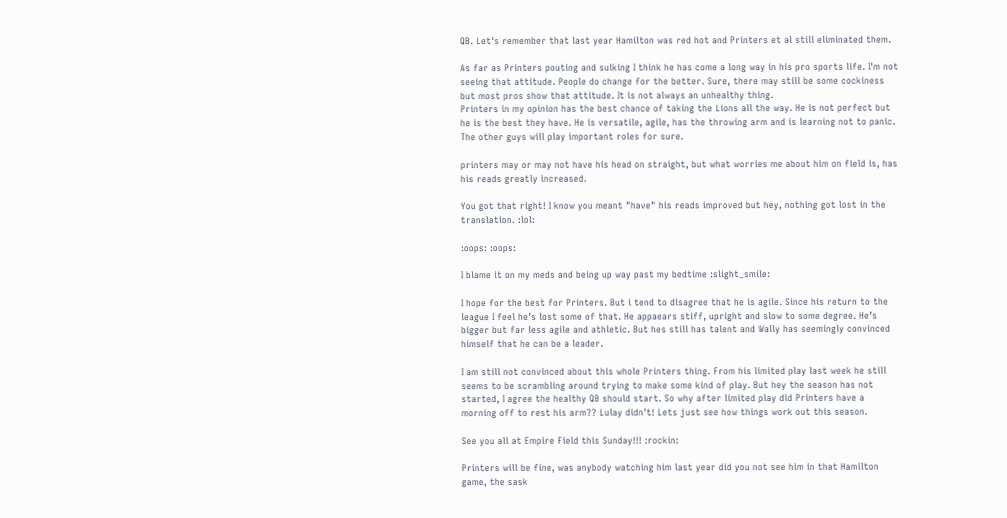QB. Let's remember that last year Hamilton was red hot and Printers et al still eliminated them.

As far as Printers pouting and sulking I think he has come a long way in his pro sports life. I'm not seeing that attitude. People do change for the better. Sure, there may still be some cockiness but most pros show that attitude. It is not always an unhealthy thing.
Printers in my opinion has the best chance of taking the Lions all the way. He is not perfect but he is the best they have. He is versatile, agile, has the throwing arm and is learning not to panic. The other guys will play important roles for sure.

printers may or may not have his head on straight, but what worries me about him on field is, has his reads greatly increased.

You got that right! I know you meant "have" his reads improved but hey, nothing got lost in the translation. :lol:

:oops: :oops:

I blame it on my meds and being up way past my bedtime :slight_smile:

I hope for the best for Printers. But i tend to disagree that he is agile. Since his return to the league I feel he’s lost some of that. He appaears stiff, upright and slow to some degree. He’s bigger but far less agile and athletic. But hes still has talent and Wally has seemingly convinced himself that he can be a leader.

I am still not convinced about this whole Printers thing. From his limited play last week he still seems to be scrambling around trying to make some kind of play. But hey the season has not started, I agree the healthy QB should start. So why after limited play did Printers have a morning off to rest his arm?? Lulay didn't! Lets just see how things work out this season.

See you all at Empire Field this Sunday!!! :rockin:

Printers will be fine, was anybody watching him last year did you not see him in that Hamilton game, the sask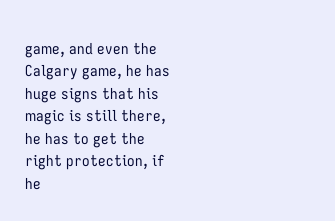game, and even the Calgary game, he has huge signs that his magic is still there, he has to get the right protection, if he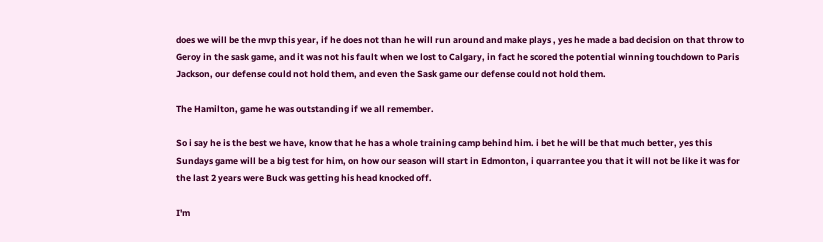does we will be the mvp this year, if he does not than he will run around and make plays , yes he made a bad decision on that throw to Geroy in the sask game, and it was not his fault when we lost to Calgary, in fact he scored the potential winning touchdown to Paris Jackson, our defense could not hold them, and even the Sask game our defense could not hold them.

The Hamilton, game he was outstanding if we all remember.

So i say he is the best we have, know that he has a whole training camp behind him. i bet he will be that much better, yes this Sundays game will be a big test for him, on how our season will start in Edmonton, i quarrantee you that it will not be like it was for the last 2 years were Buck was getting his head knocked off.

I'm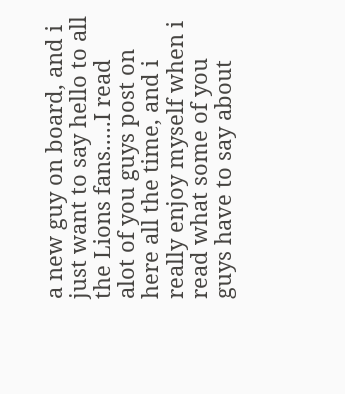a new guy on board, and i just want to say hello to all the Lions fans.....I read alot of you guys post on here all the time, and i really enjoy myself when i read what some of you guys have to say about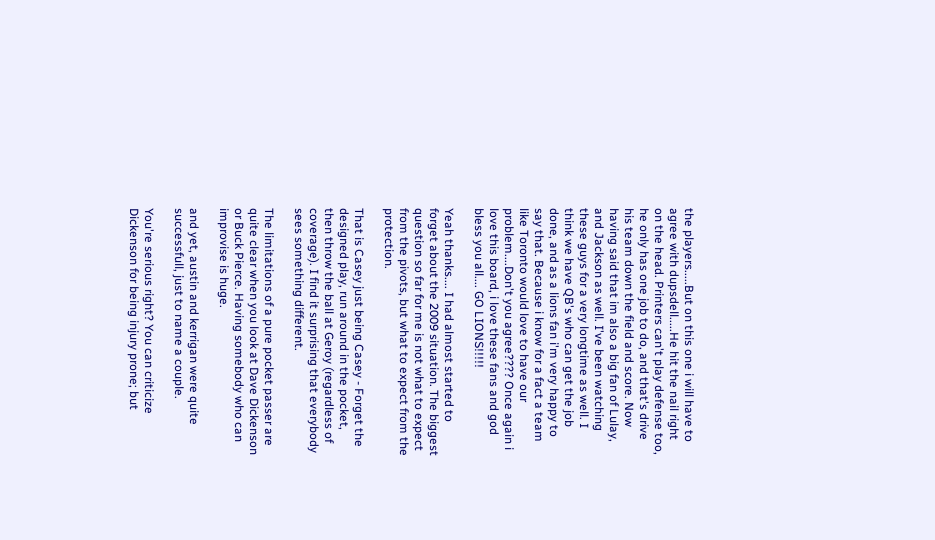the players.....But on this one i will have to agree with dupsdell.....He hit the nail right on the head. Printers can't play defense too, he only has one job to do, and that's drive his team down the field and score. Now having said that im also a big fan of Lulay, and Jackson as well. I've been watching these guys for a very longtime as well. I think we have QB's who can get the job done, and as a lions fan i'm very happy to say that. Because i know for a fact a team like Toronto would love to have our problem....Don't you agree???? Once again i love this board, i love these fans and god bless you all.... GO LIONS!!!!!

Yeah thanks.... I had almost started to forget about the 2009 situation. The biggest question so far for me is not what to expect from the pivots, but what to expect from the protection.

That is Casey just being Casey - Forget the designed play, run around in the pocket, then throw the ball at Geroy (regardless of coverage). I find it surprising that everybody sees something different.

The limitations of a pure pocket passer are quite clear when you look at Dave Dickenson or Buck Pierce. Having somebody who can improvise is huge.

and yet, austin and kerrigan were quite successfull, just to name a couple.

You're serious right? You can criticize Dickenson for being injury prone; but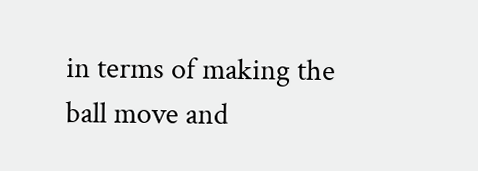in terms of making the ball move and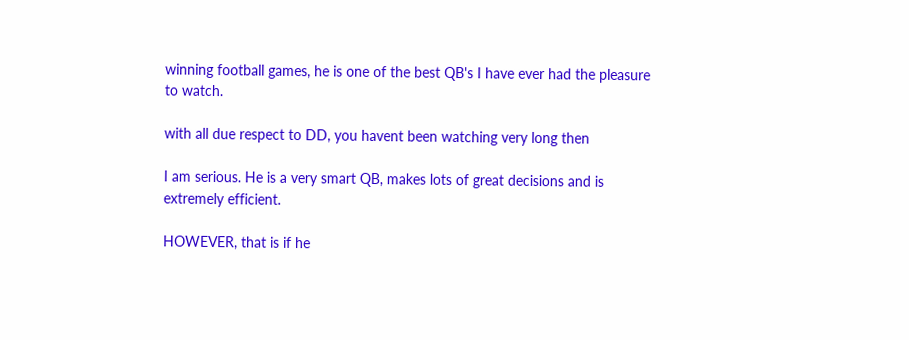winning football games, he is one of the best QB's I have ever had the pleasure to watch.

with all due respect to DD, you havent been watching very long then

I am serious. He is a very smart QB, makes lots of great decisions and is extremely efficient.

HOWEVER, that is if he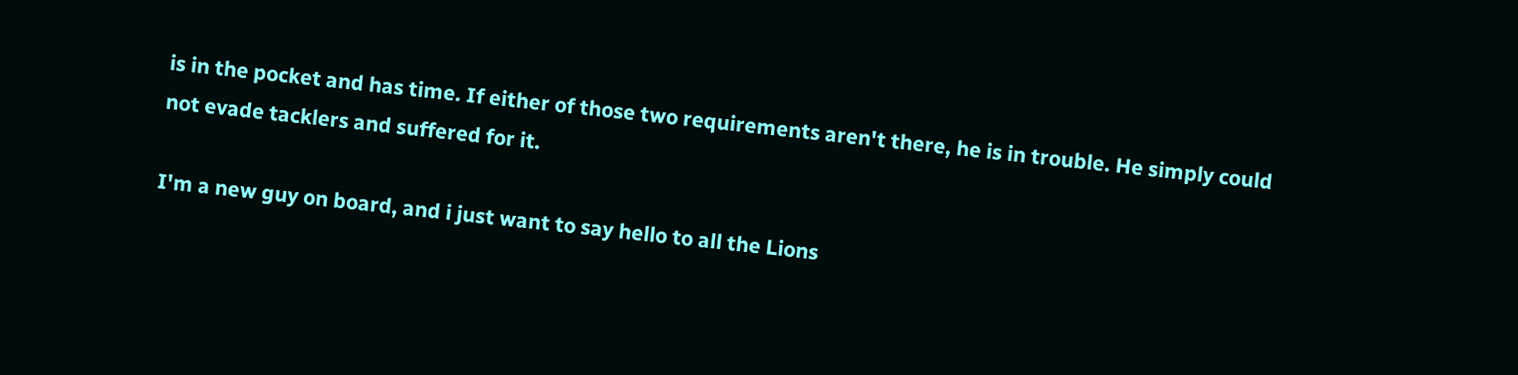is in the pocket and has time. If either of those two requirements aren't there, he is in trouble. He simply could not evade tacklers and suffered for it.

I'm a new guy on board, and i just want to say hello to all the Lions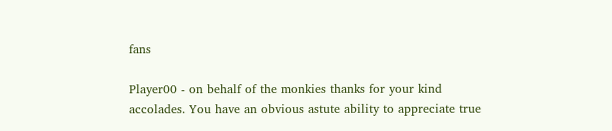fans

Player00 - on behalf of the monkies thanks for your kind accolades. You have an obvious astute ability to appreciate true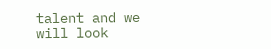talent and we will look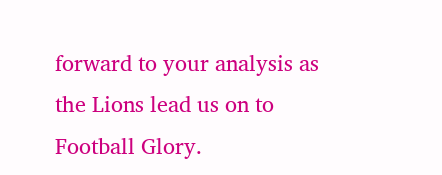forward to your analysis as the Lions lead us on to Football Glory.